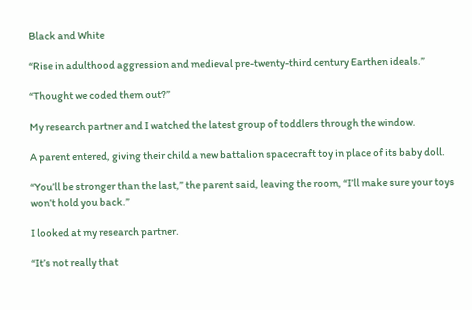Black and White

“Rise in adulthood aggression and medieval pre-twenty-third century Earthen ideals.”

“Thought we coded them out?”

My research partner and I watched the latest group of toddlers through the window.

A parent entered, giving their child a new battalion spacecraft toy in place of its baby doll.

“You’ll be stronger than the last,” the parent said, leaving the room, “I’ll make sure your toys won’t hold you back.”

I looked at my research partner.

“It’s not really that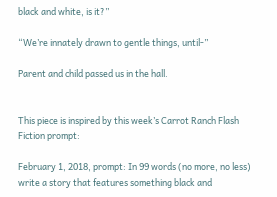black and white, is it?”

“We’re innately drawn to gentle things, until-”

Parent and child passed us in the hall.


This piece is inspired by this week’s Carrot Ranch Flash Fiction prompt:

February 1, 2018, prompt: In 99 words (no more, no less) write a story that features something black and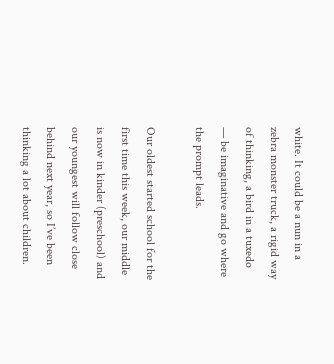white. It could be a nun in a zebra monster truck, a rigid way of thinking, a bird in a tuxedo — be imaginative and go where the prompt leads.

Our oldest started school for the first time this week, our middle is now in kinder (preschool) and our youngest will follow close behind next year, so I’ve been thinking a lot about children.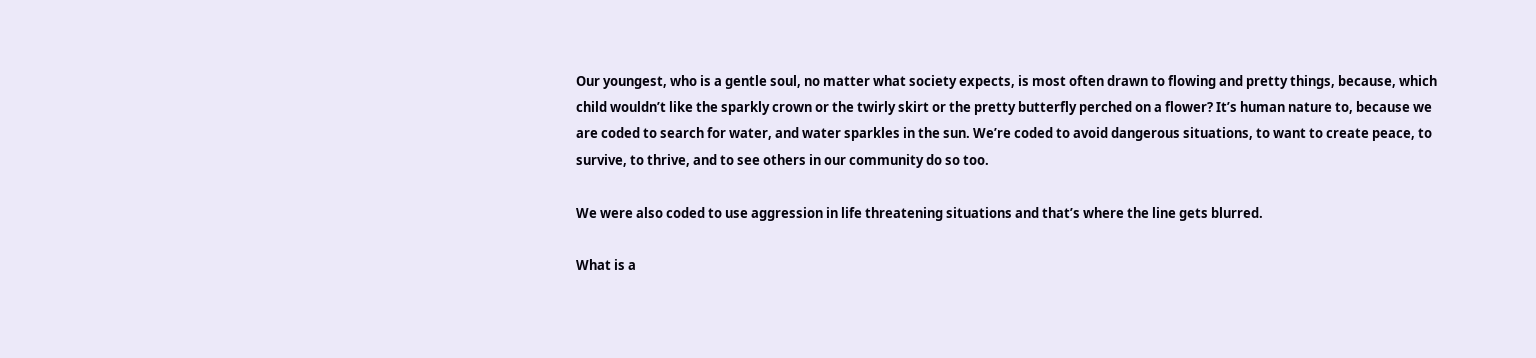Our youngest, who is a gentle soul, no matter what society expects, is most often drawn to flowing and pretty things, because, which child wouldn’t like the sparkly crown or the twirly skirt or the pretty butterfly perched on a flower? It’s human nature to, because we are coded to search for water, and water sparkles in the sun. We’re coded to avoid dangerous situations, to want to create peace, to survive, to thrive, and to see others in our community do so too.

We were also coded to use aggression in life threatening situations and that’s where the line gets blurred.

What is a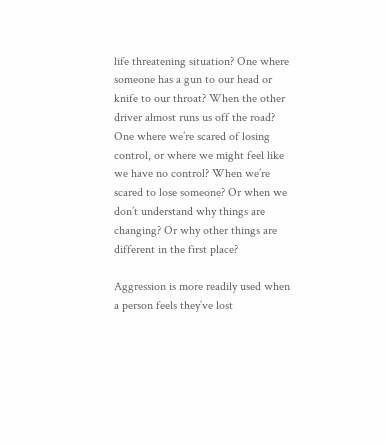life threatening situation? One where someone has a gun to our head or knife to our throat? When the other driver almost runs us off the road? One where we’re scared of losing control, or where we might feel like we have no control? When we’re scared to lose someone? Or when we don’t understand why things are changing? Or why other things are different in the first place?

Aggression is more readily used when a person feels they’ve lost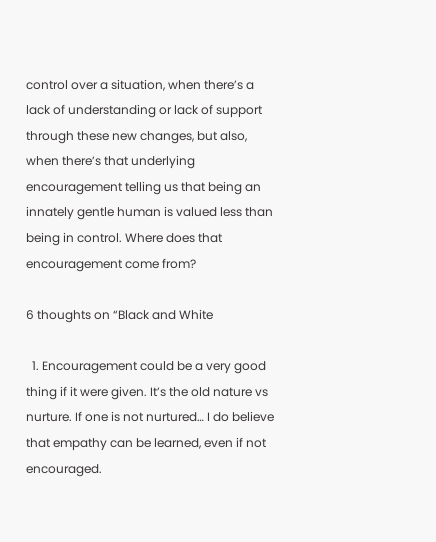control over a situation, when there’s a lack of understanding or lack of support through these new changes, but also, when there’s that underlying encouragement telling us that being an innately gentle human is valued less than being in control. Where does that encouragement come from?

6 thoughts on “Black and White

  1. Encouragement could be a very good thing if it were given. It’s the old nature vs nurture. If one is not nurtured… I do believe that empathy can be learned, even if not encouraged.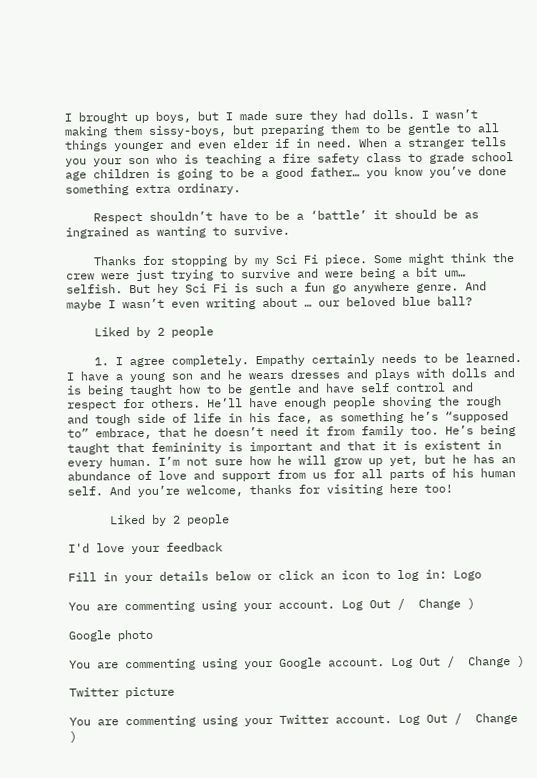I brought up boys, but I made sure they had dolls. I wasn’t making them sissy-boys, but preparing them to be gentle to all things younger and even elder if in need. When a stranger tells you your son who is teaching a fire safety class to grade school age children is going to be a good father… you know you’ve done something extra ordinary.

    Respect shouldn’t have to be a ‘battle’ it should be as ingrained as wanting to survive.

    Thanks for stopping by my Sci Fi piece. Some might think the crew were just trying to survive and were being a bit um… selfish. But hey Sci Fi is such a fun go anywhere genre. And maybe I wasn’t even writing about … our beloved blue ball?

    Liked by 2 people

    1. I agree completely. Empathy certainly needs to be learned. I have a young son and he wears dresses and plays with dolls and is being taught how to be gentle and have self control and respect for others. He’ll have enough people shoving the rough and tough side of life in his face, as something he’s “supposed to” embrace, that he doesn’t need it from family too. He’s being taught that femininity is important and that it is existent in every human. I’m not sure how he will grow up yet, but he has an abundance of love and support from us for all parts of his human self. And you’re welcome, thanks for visiting here too!

      Liked by 2 people

I'd love your feedback

Fill in your details below or click an icon to log in: Logo

You are commenting using your account. Log Out /  Change )

Google photo

You are commenting using your Google account. Log Out /  Change )

Twitter picture

You are commenting using your Twitter account. Log Out /  Change )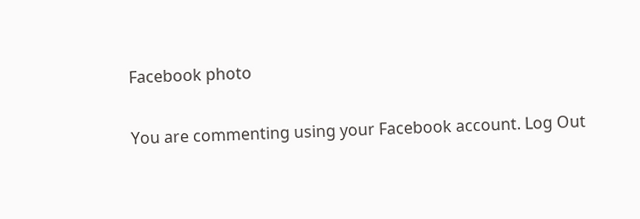Facebook photo

You are commenting using your Facebook account. Log Out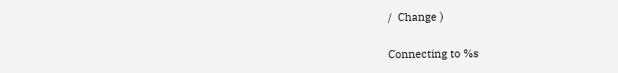/  Change )

Connecting to %s